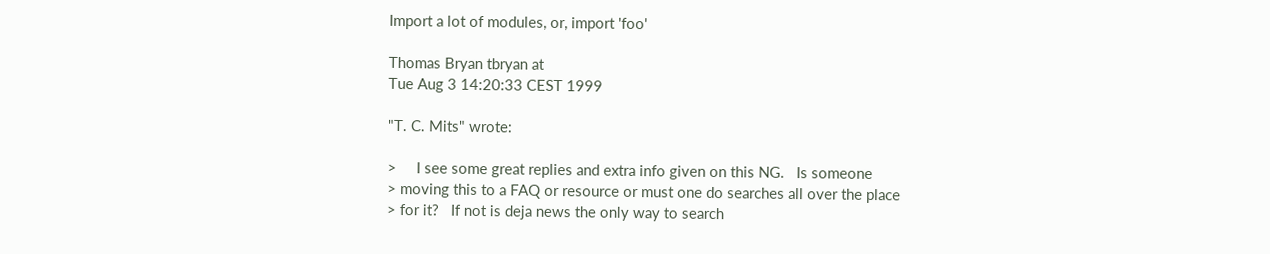Import a lot of modules, or, import 'foo'

Thomas Bryan tbryan at
Tue Aug 3 14:20:33 CEST 1999

"T. C. Mits" wrote:

>     I see some great replies and extra info given on this NG.   Is someone
> moving this to a FAQ or resource or must one do searches all over the place
> for it?   If not is deja news the only way to search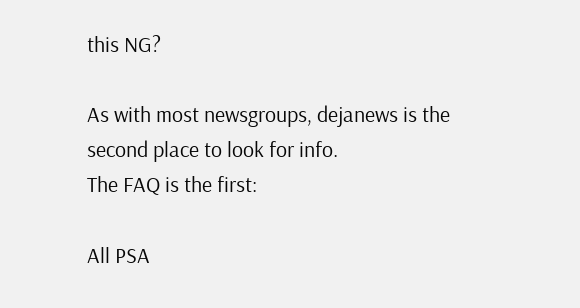this NG?

As with most newsgroups, dejanews is the second place to look for info.
The FAQ is the first:

All PSA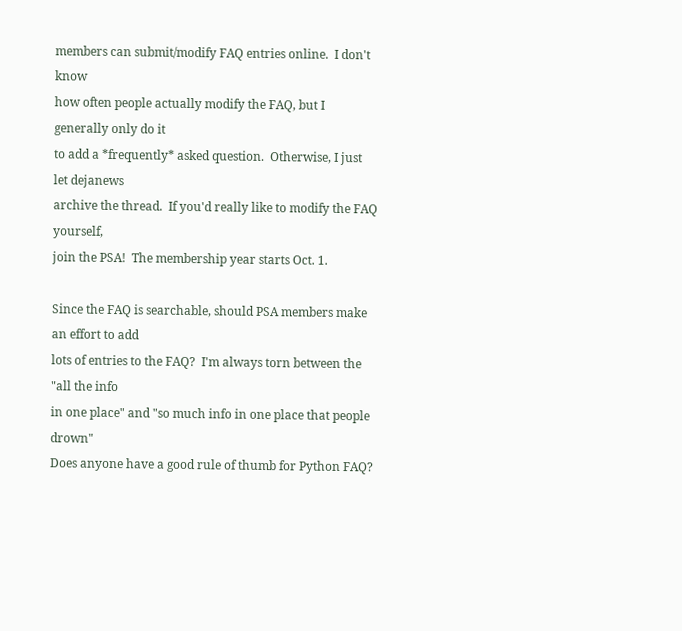members can submit/modify FAQ entries online.  I don't know
how often people actually modify the FAQ, but I generally only do it
to add a *frequently* asked question.  Otherwise, I just let dejanews
archive the thread.  If you'd really like to modify the FAQ yourself,
join the PSA!  The membership year starts Oct. 1.

Since the FAQ is searchable, should PSA members make an effort to add
lots of entries to the FAQ?  I'm always torn between the "all the info
in one place" and "so much info in one place that people drown"
Does anyone have a good rule of thumb for Python FAQ?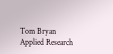Tom Bryan
Applied Research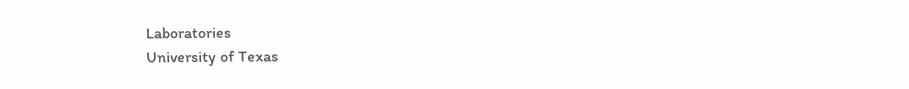Laboratories
University of Texas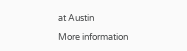at Austin

More information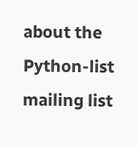about the Python-list mailing list